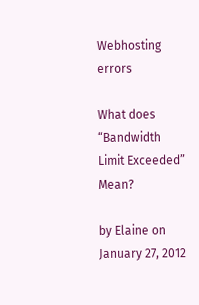Webhosting errors

What does “Bandwidth Limit Exceeded” Mean?

by Elaine on January 27, 2012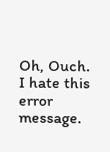Oh, Ouch.  I hate this error message.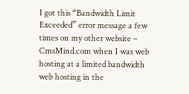I got this “Bandwidth Limit Exceeded” error message a few times on my other website – CmsMind.com when I was web hosting at a limited bandwidth web hosting in the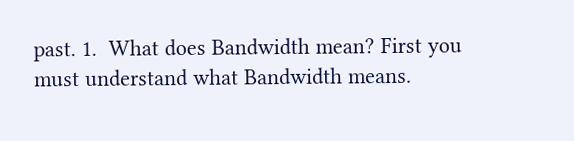past. 1.  What does Bandwidth mean? First you must understand what Bandwidth means.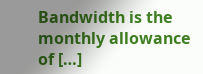Bandwidth is the monthly allowance of […]